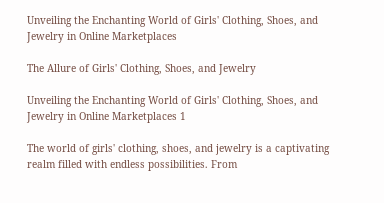Unveiling the Enchanting World of Girls' Clothing, Shoes, and Jewelry in Online Marketplaces

The Allure of Girls' Clothing, Shoes, and Jewelry

Unveiling the Enchanting World of Girls' Clothing, Shoes, and Jewelry in Online Marketplaces 1

The world of girls' clothing, shoes, and jewelry is a captivating realm filled with endless possibilities. From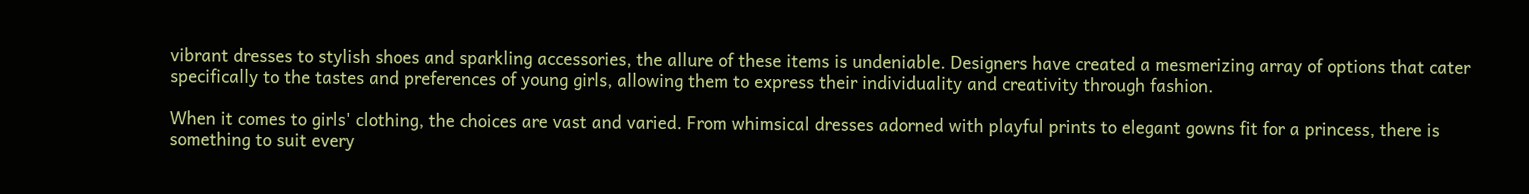vibrant dresses to stylish shoes and sparkling accessories, the allure of these items is undeniable. Designers have created a mesmerizing array of options that cater specifically to the tastes and preferences of young girls, allowing them to express their individuality and creativity through fashion.

When it comes to girls' clothing, the choices are vast and varied. From whimsical dresses adorned with playful prints to elegant gowns fit for a princess, there is something to suit every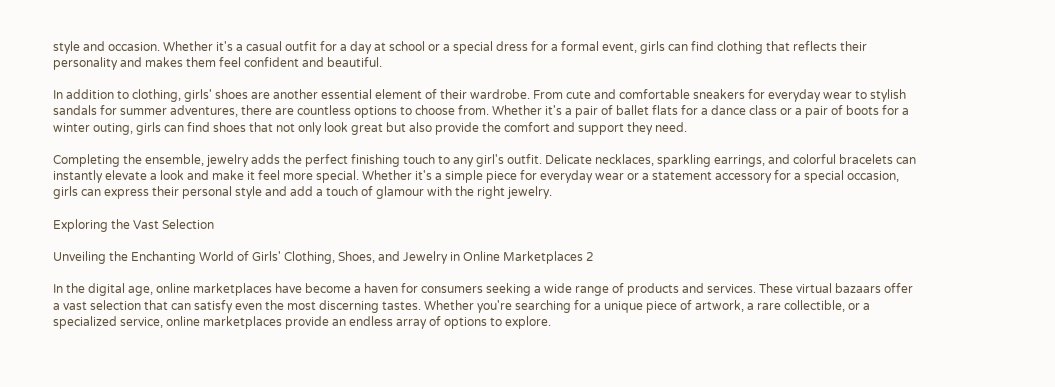style and occasion. Whether it's a casual outfit for a day at school or a special dress for a formal event, girls can find clothing that reflects their personality and makes them feel confident and beautiful.

In addition to clothing, girls' shoes are another essential element of their wardrobe. From cute and comfortable sneakers for everyday wear to stylish sandals for summer adventures, there are countless options to choose from. Whether it's a pair of ballet flats for a dance class or a pair of boots for a winter outing, girls can find shoes that not only look great but also provide the comfort and support they need.

Completing the ensemble, jewelry adds the perfect finishing touch to any girl's outfit. Delicate necklaces, sparkling earrings, and colorful bracelets can instantly elevate a look and make it feel more special. Whether it's a simple piece for everyday wear or a statement accessory for a special occasion, girls can express their personal style and add a touch of glamour with the right jewelry.

Exploring the Vast Selection

Unveiling the Enchanting World of Girls' Clothing, Shoes, and Jewelry in Online Marketplaces 2

In the digital age, online marketplaces have become a haven for consumers seeking a wide range of products and services. These virtual bazaars offer a vast selection that can satisfy even the most discerning tastes. Whether you're searching for a unique piece of artwork, a rare collectible, or a specialized service, online marketplaces provide an endless array of options to explore.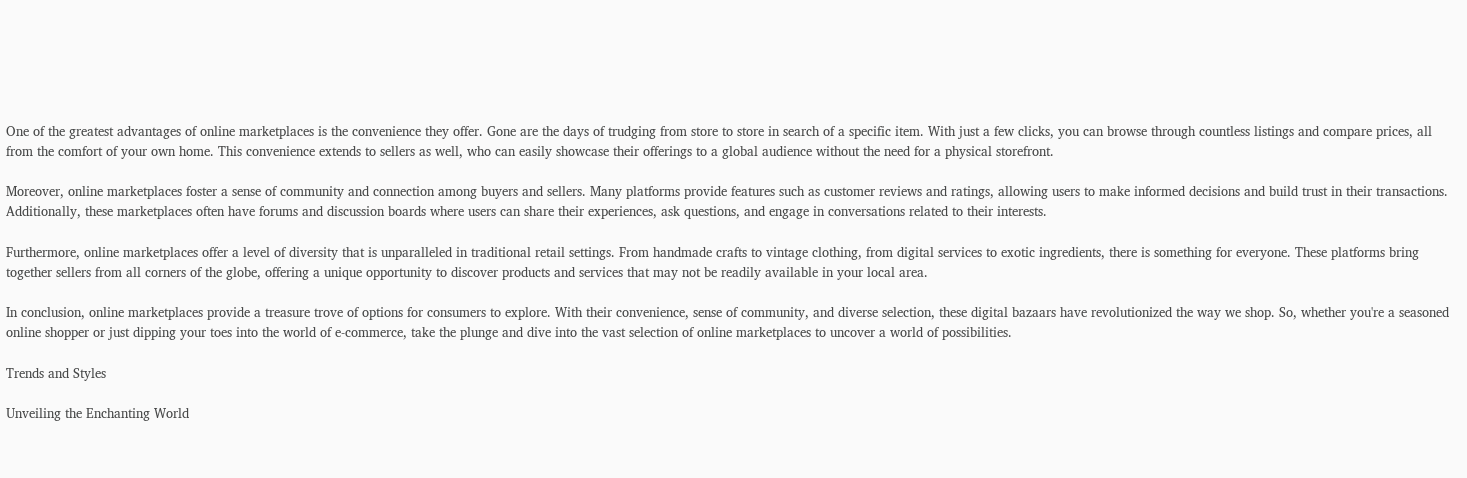One of the greatest advantages of online marketplaces is the convenience they offer. Gone are the days of trudging from store to store in search of a specific item. With just a few clicks, you can browse through countless listings and compare prices, all from the comfort of your own home. This convenience extends to sellers as well, who can easily showcase their offerings to a global audience without the need for a physical storefront.

Moreover, online marketplaces foster a sense of community and connection among buyers and sellers. Many platforms provide features such as customer reviews and ratings, allowing users to make informed decisions and build trust in their transactions. Additionally, these marketplaces often have forums and discussion boards where users can share their experiences, ask questions, and engage in conversations related to their interests.

Furthermore, online marketplaces offer a level of diversity that is unparalleled in traditional retail settings. From handmade crafts to vintage clothing, from digital services to exotic ingredients, there is something for everyone. These platforms bring together sellers from all corners of the globe, offering a unique opportunity to discover products and services that may not be readily available in your local area.

In conclusion, online marketplaces provide a treasure trove of options for consumers to explore. With their convenience, sense of community, and diverse selection, these digital bazaars have revolutionized the way we shop. So, whether you're a seasoned online shopper or just dipping your toes into the world of e-commerce, take the plunge and dive into the vast selection of online marketplaces to uncover a world of possibilities.

Trends and Styles

Unveiling the Enchanting World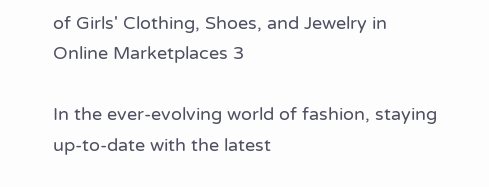of Girls' Clothing, Shoes, and Jewelry in Online Marketplaces 3

In the ever-evolving world of fashion, staying up-to-date with the latest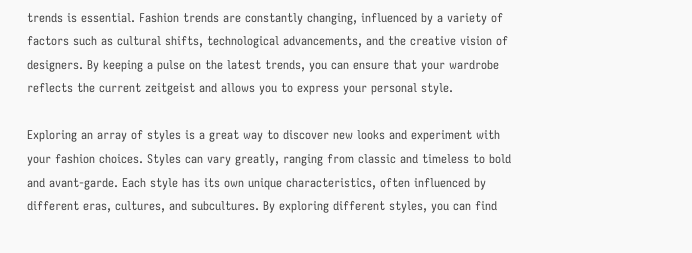trends is essential. Fashion trends are constantly changing, influenced by a variety of factors such as cultural shifts, technological advancements, and the creative vision of designers. By keeping a pulse on the latest trends, you can ensure that your wardrobe reflects the current zeitgeist and allows you to express your personal style.

Exploring an array of styles is a great way to discover new looks and experiment with your fashion choices. Styles can vary greatly, ranging from classic and timeless to bold and avant-garde. Each style has its own unique characteristics, often influenced by different eras, cultures, and subcultures. By exploring different styles, you can find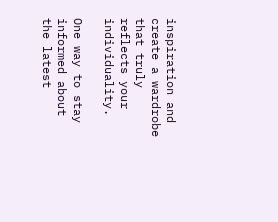inspiration and create a wardrobe that truly reflects your individuality.

One way to stay informed about the latest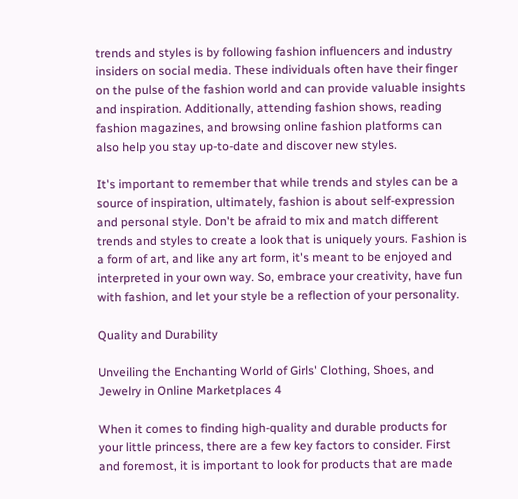trends and styles is by following fashion influencers and industry insiders on social media. These individuals often have their finger on the pulse of the fashion world and can provide valuable insights and inspiration. Additionally, attending fashion shows, reading fashion magazines, and browsing online fashion platforms can also help you stay up-to-date and discover new styles.

It's important to remember that while trends and styles can be a source of inspiration, ultimately, fashion is about self-expression and personal style. Don't be afraid to mix and match different trends and styles to create a look that is uniquely yours. Fashion is a form of art, and like any art form, it's meant to be enjoyed and interpreted in your own way. So, embrace your creativity, have fun with fashion, and let your style be a reflection of your personality.

Quality and Durability

Unveiling the Enchanting World of Girls' Clothing, Shoes, and Jewelry in Online Marketplaces 4

When it comes to finding high-quality and durable products for your little princess, there are a few key factors to consider. First and foremost, it is important to look for products that are made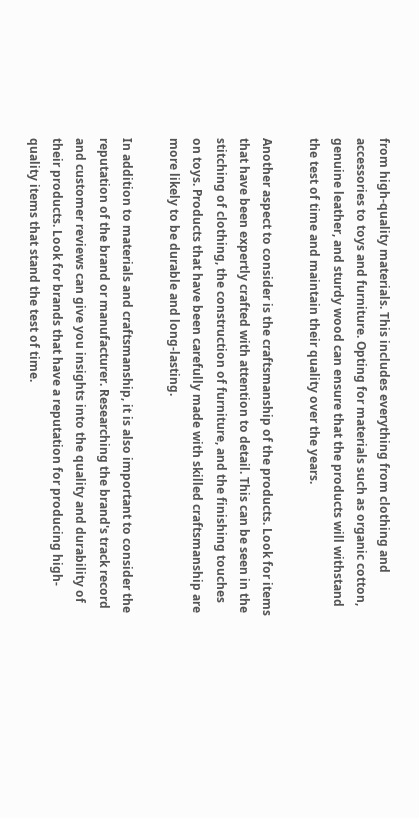from high-quality materials. This includes everything from clothing and accessories to toys and furniture. Opting for materials such as organic cotton, genuine leather, and sturdy wood can ensure that the products will withstand the test of time and maintain their quality over the years.

Another aspect to consider is the craftsmanship of the products. Look for items that have been expertly crafted with attention to detail. This can be seen in the stitching of clothing, the construction of furniture, and the finishing touches on toys. Products that have been carefully made with skilled craftsmanship are more likely to be durable and long-lasting.

In addition to materials and craftsmanship, it is also important to consider the reputation of the brand or manufacturer. Researching the brand's track record and customer reviews can give you insights into the quality and durability of their products. Look for brands that have a reputation for producing high-quality items that stand the test of time.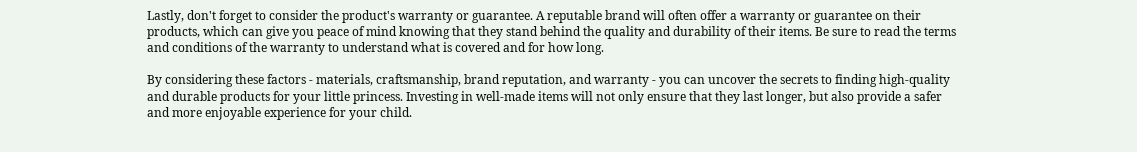Lastly, don't forget to consider the product's warranty or guarantee. A reputable brand will often offer a warranty or guarantee on their products, which can give you peace of mind knowing that they stand behind the quality and durability of their items. Be sure to read the terms and conditions of the warranty to understand what is covered and for how long.

By considering these factors - materials, craftsmanship, brand reputation, and warranty - you can uncover the secrets to finding high-quality and durable products for your little princess. Investing in well-made items will not only ensure that they last longer, but also provide a safer and more enjoyable experience for your child.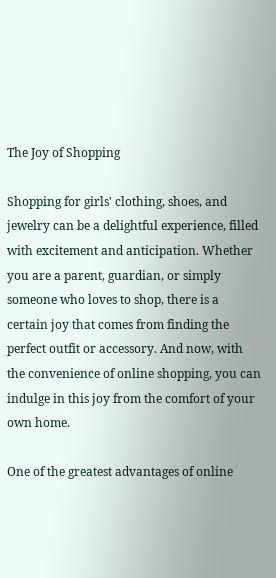The Joy of Shopping

Shopping for girls' clothing, shoes, and jewelry can be a delightful experience, filled with excitement and anticipation. Whether you are a parent, guardian, or simply someone who loves to shop, there is a certain joy that comes from finding the perfect outfit or accessory. And now, with the convenience of online shopping, you can indulge in this joy from the comfort of your own home.

One of the greatest advantages of online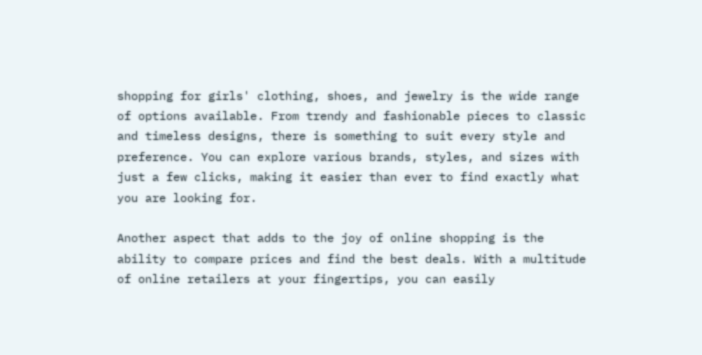shopping for girls' clothing, shoes, and jewelry is the wide range of options available. From trendy and fashionable pieces to classic and timeless designs, there is something to suit every style and preference. You can explore various brands, styles, and sizes with just a few clicks, making it easier than ever to find exactly what you are looking for.

Another aspect that adds to the joy of online shopping is the ability to compare prices and find the best deals. With a multitude of online retailers at your fingertips, you can easily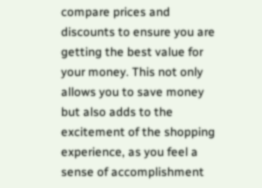compare prices and discounts to ensure you are getting the best value for your money. This not only allows you to save money but also adds to the excitement of the shopping experience, as you feel a sense of accomplishment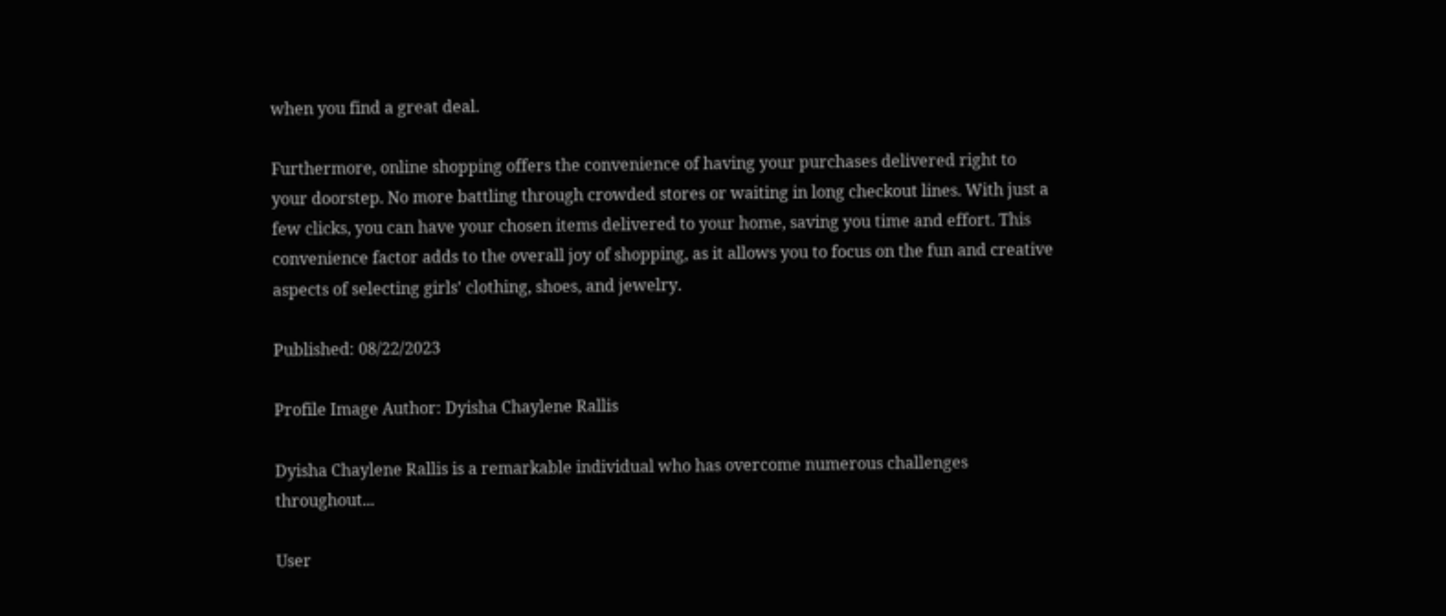when you find a great deal.

Furthermore, online shopping offers the convenience of having your purchases delivered right to your doorstep. No more battling through crowded stores or waiting in long checkout lines. With just a few clicks, you can have your chosen items delivered to your home, saving you time and effort. This convenience factor adds to the overall joy of shopping, as it allows you to focus on the fun and creative aspects of selecting girls' clothing, shoes, and jewelry.

Published: 08/22/2023

Profile Image Author: Dyisha Chaylene Rallis

Dyisha Chaylene Rallis is a remarkable individual who has overcome numerous challenges throughout...

User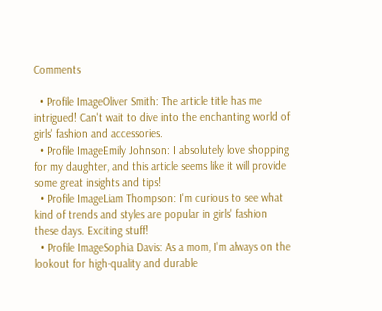Comments

  • Profile ImageOliver Smith: The article title has me intrigued! Can't wait to dive into the enchanting world of girls' fashion and accessories.
  • Profile ImageEmily Johnson: I absolutely love shopping for my daughter, and this article seems like it will provide some great insights and tips!
  • Profile ImageLiam Thompson: I'm curious to see what kind of trends and styles are popular in girls' fashion these days. Exciting stuff!
  • Profile ImageSophia Davis: As a mom, I'm always on the lookout for high-quality and durable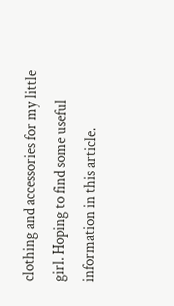clothing and accessories for my little girl. Hoping to find some useful information in this article.